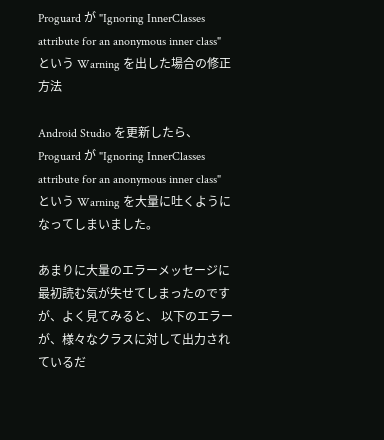Proguard が "Ignoring InnerClasses attribute for an anonymous inner class" という Warning を出した場合の修正方法

Android Studio を更新したら、Proguard が "Ignoring InnerClasses attribute for an anonymous inner class" という Warning を大量に吐くようになってしまいました。

あまりに大量のエラーメッセージに最初読む気が失せてしまったのですが、よく見てみると、 以下のエラーが、様々なクラスに対して出力されているだ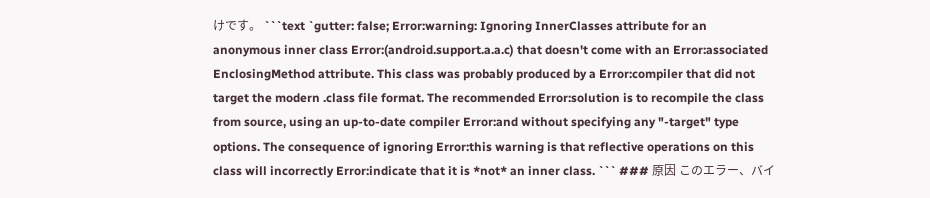けです。 ```text `gutter: false; Error:warning: Ignoring InnerClasses attribute for an anonymous inner class Error:(android.support.a.a.c) that doesn't come with an Error:associated EnclosingMethod attribute. This class was probably produced by a Error:compiler that did not target the modern .class file format. The recommended Error:solution is to recompile the class from source, using an up-to-date compiler Error:and without specifying any "-target" type options. The consequence of ignoring Error:this warning is that reflective operations on this class will incorrectly Error:indicate that it is *not* an inner class. ``` ### 原因 このエラー、バイ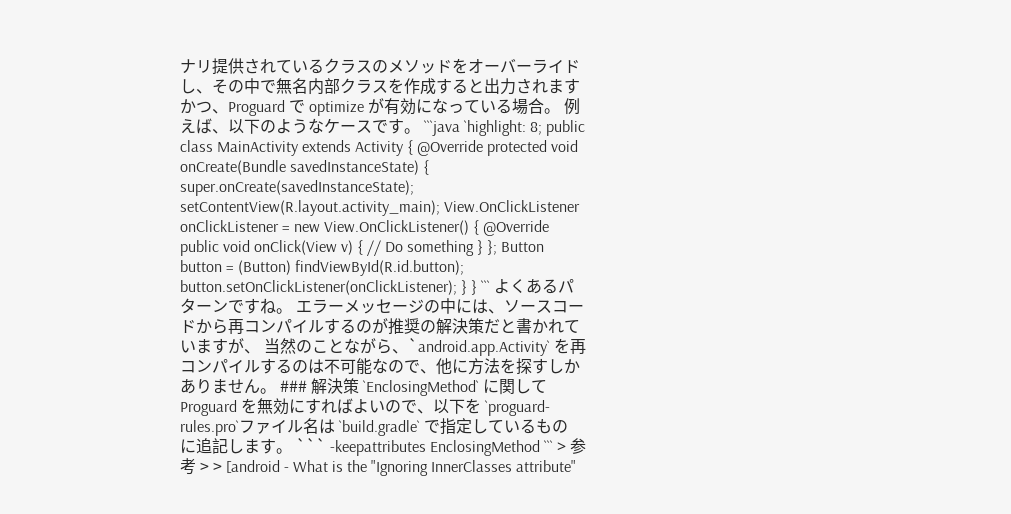ナリ提供されているクラスのメソッドをオーバーライドし、その中で無名内部クラスを作成すると出力されますかつ、Proguard で optimize が有効になっている場合。 例えば、以下のようなケースです。 ```java `highlight: 8; public class MainActivity extends Activity { @Override protected void onCreate(Bundle savedInstanceState) { super.onCreate(savedInstanceState); setContentView(R.layout.activity_main); View.OnClickListener onClickListener = new View.OnClickListener() { @Override public void onClick(View v) { // Do something } }; Button button = (Button) findViewById(R.id.button); button.setOnClickListener(onClickListener); } } ``` よくあるパターンですね。 エラーメッセージの中には、ソースコードから再コンパイルするのが推奨の解決策だと書かれていますが、 当然のことながら、`android.app.Activity` を再コンパイルするのは不可能なので、他に方法を探すしかありません。 ### 解決策 `EnclosingMethod` に関して Proguard を無効にすればよいので、以下を `proguard-rules.pro`ファイル名は `build.gradle` で指定しているもの に追記します。 ``` -keepattributes EnclosingMethod ``` > 参考 > > [android - What is the "Ignoring InnerClasses attribute"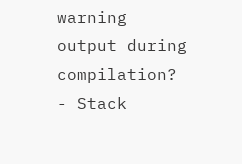warning output during compilation? - Stack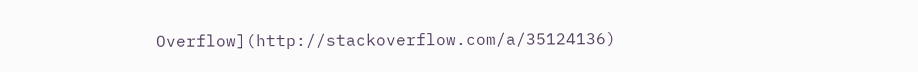Overflow](http://stackoverflow.com/a/35124136)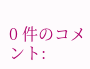0 件のコメント: